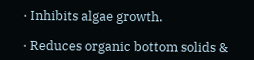· Inhibits algae growth.

· Reduces organic bottom solids &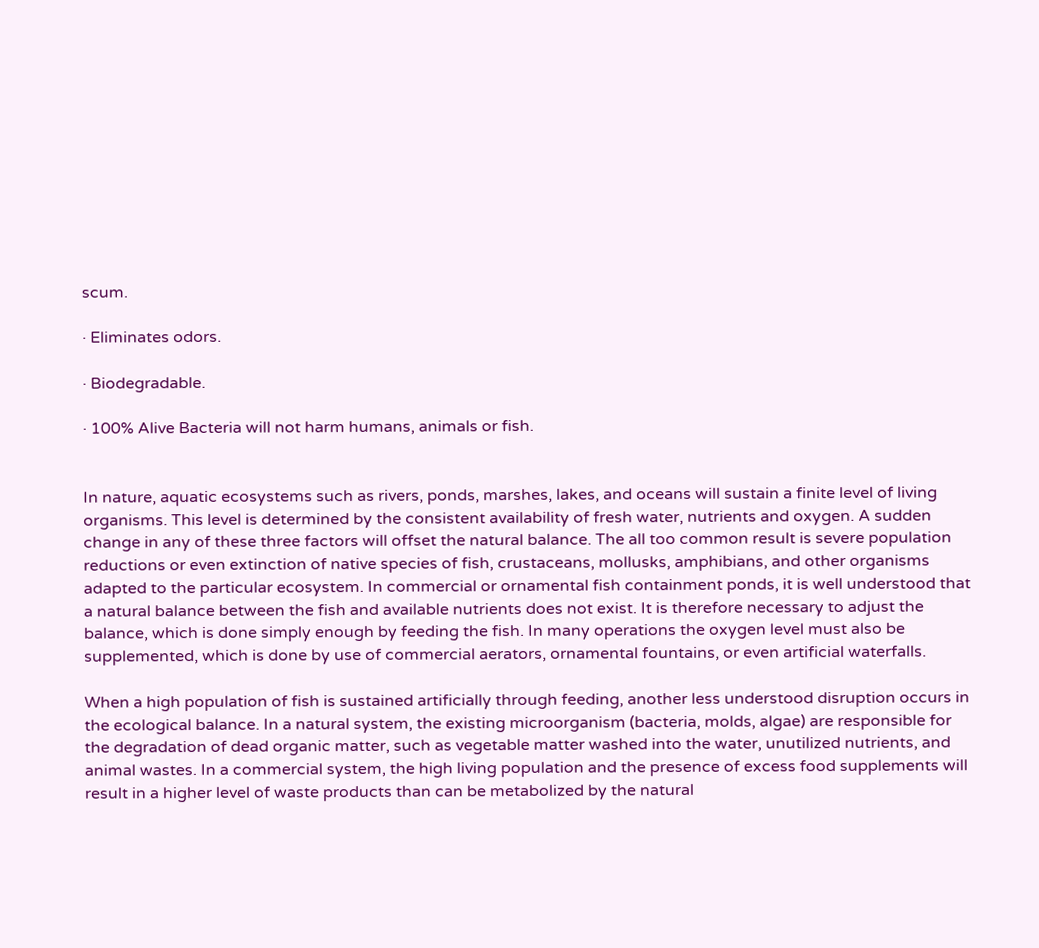scum.

· Eliminates odors.

· Biodegradable.

· 100% Alive Bacteria will not harm humans, animals or fish.


In nature, aquatic ecosystems such as rivers, ponds, marshes, lakes, and oceans will sustain a finite level of living organisms. This level is determined by the consistent availability of fresh water, nutrients and oxygen. A sudden change in any of these three factors will offset the natural balance. The all too common result is severe population reductions or even extinction of native species of fish, crustaceans, mollusks, amphibians, and other organisms adapted to the particular ecosystem. In commercial or ornamental fish containment ponds, it is well understood that a natural balance between the fish and available nutrients does not exist. It is therefore necessary to adjust the balance, which is done simply enough by feeding the fish. In many operations the oxygen level must also be supplemented, which is done by use of commercial aerators, ornamental fountains, or even artificial waterfalls.

When a high population of fish is sustained artificially through feeding, another less understood disruption occurs in the ecological balance. In a natural system, the existing microorganism (bacteria, molds, algae) are responsible for the degradation of dead organic matter, such as vegetable matter washed into the water, unutilized nutrients, and animal wastes. In a commercial system, the high living population and the presence of excess food supplements will result in a higher level of waste products than can be metabolized by the natural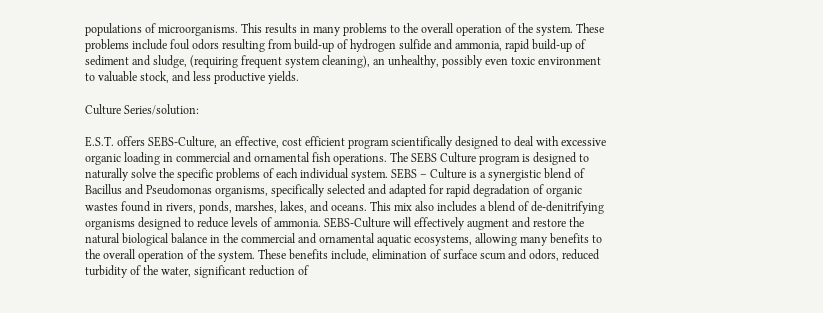populations of microorganisms. This results in many problems to the overall operation of the system. These problems include foul odors resulting from build-up of hydrogen sulfide and ammonia, rapid build-up of sediment and sludge, (requiring frequent system cleaning), an unhealthy, possibly even toxic environment to valuable stock, and less productive yields.

Culture Series/solution:

E.S.T. offers SEBS-Culture, an effective, cost efficient program scientifically designed to deal with excessive organic loading in commercial and ornamental fish operations. The SEBS Culture program is designed to naturally solve the specific problems of each individual system. SEBS – Culture is a synergistic blend of Bacillus and Pseudomonas organisms, specifically selected and adapted for rapid degradation of organic wastes found in rivers, ponds, marshes, lakes, and oceans. This mix also includes a blend of de-denitrifying organisms designed to reduce levels of ammonia. SEBS-Culture will effectively augment and restore the natural biological balance in the commercial and ornamental aquatic ecosystems, allowing many benefits to the overall operation of the system. These benefits include, elimination of surface scum and odors, reduced turbidity of the water, significant reduction of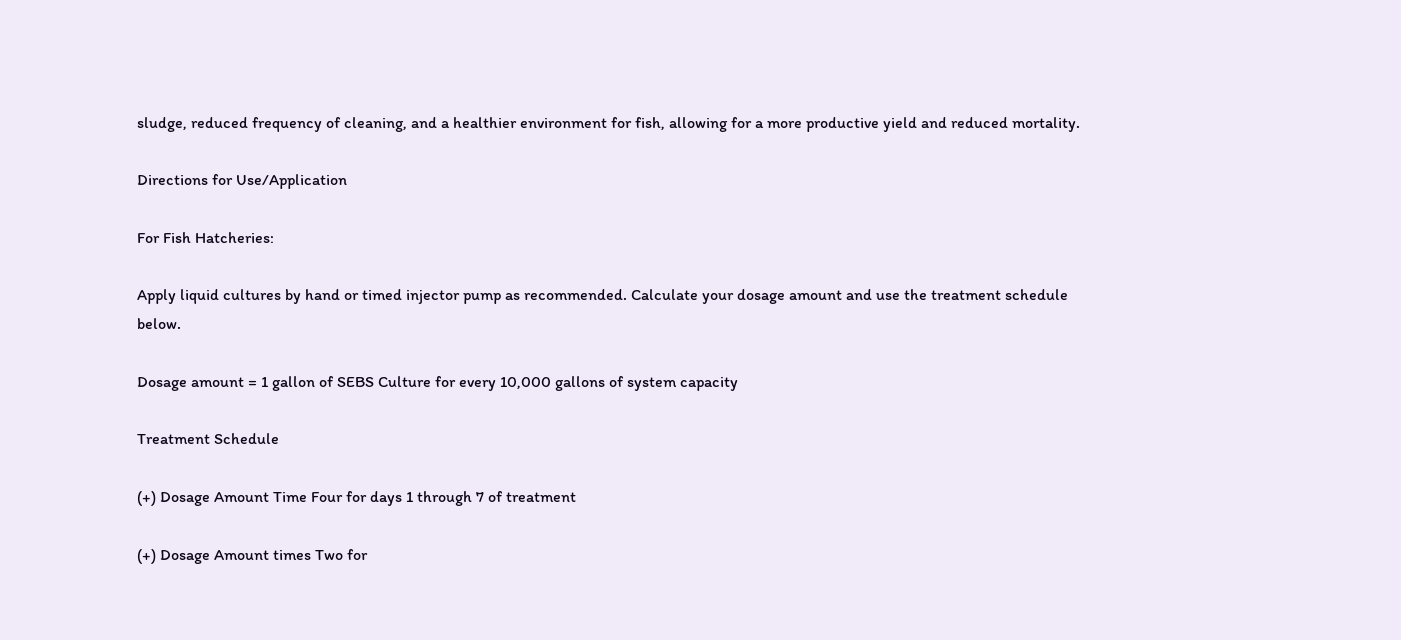sludge, reduced frequency of cleaning, and a healthier environment for fish, allowing for a more productive yield and reduced mortality.

Directions for Use/Application

For Fish Hatcheries:

Apply liquid cultures by hand or timed injector pump as recommended. Calculate your dosage amount and use the treatment schedule below.

Dosage amount = 1 gallon of SEBS Culture for every 10,000 gallons of system capacity

Treatment Schedule

(+) Dosage Amount Time Four for days 1 through 7 of treatment

(+) Dosage Amount times Two for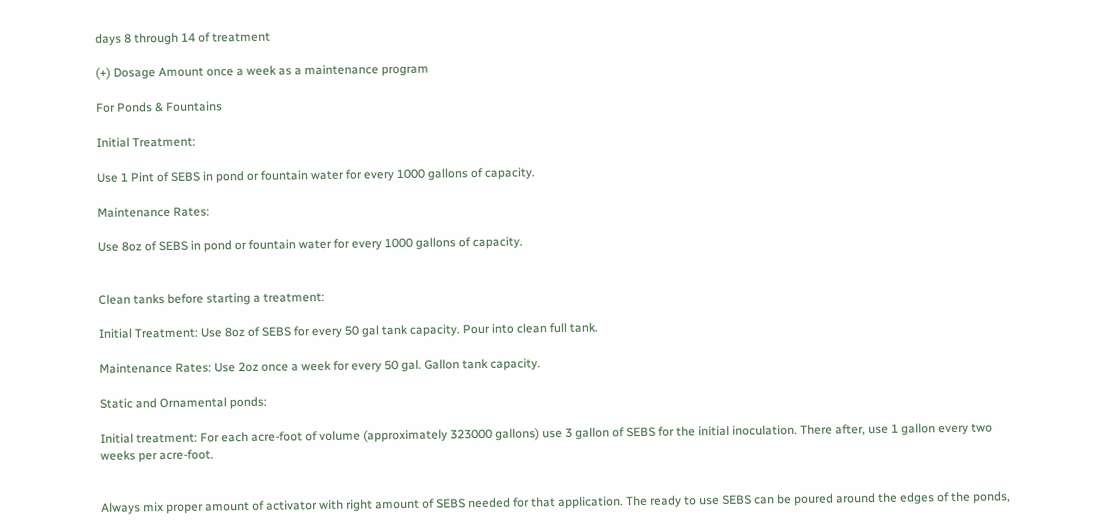days 8 through 14 of treatment

(+) Dosage Amount once a week as a maintenance program

For Ponds & Fountains

Initial Treatment:

Use 1 Pint of SEBS in pond or fountain water for every 1000 gallons of capacity.

Maintenance Rates:

Use 8oz of SEBS in pond or fountain water for every 1000 gallons of capacity.


Clean tanks before starting a treatment:

Initial Treatment: Use 8oz of SEBS for every 50 gal tank capacity. Pour into clean full tank.

Maintenance Rates: Use 2oz once a week for every 50 gal. Gallon tank capacity.

Static and Ornamental ponds:

Initial treatment: For each acre-foot of volume (approximately 323000 gallons) use 3 gallon of SEBS for the initial inoculation. There after, use 1 gallon every two weeks per acre-foot.


Always mix proper amount of activator with right amount of SEBS needed for that application. The ready to use SEBS can be poured around the edges of the ponds,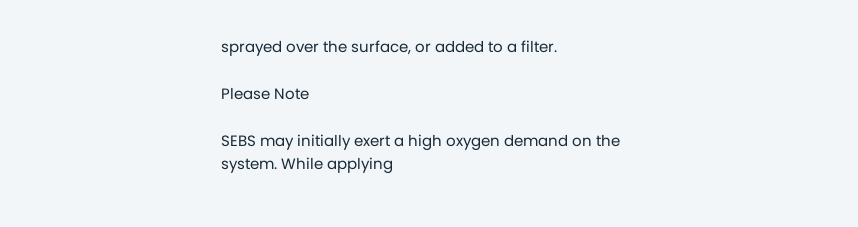sprayed over the surface, or added to a filter.

Please Note

SEBS may initially exert a high oxygen demand on the system. While applying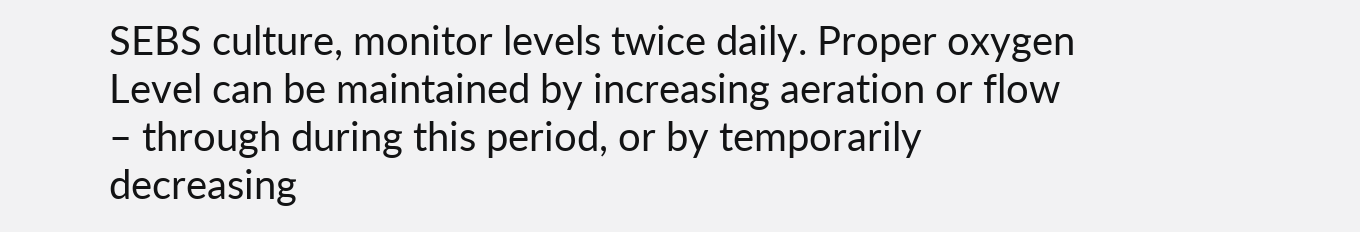SEBS culture, monitor levels twice daily. Proper oxygen Level can be maintained by increasing aeration or flow – through during this period, or by temporarily decreasing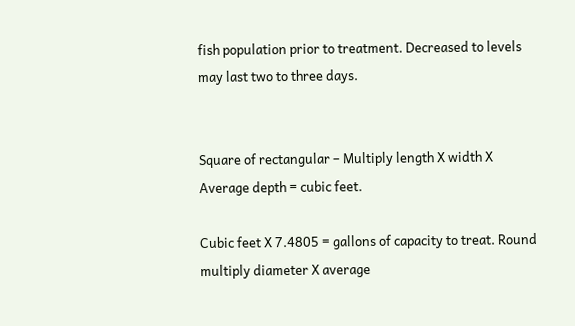fish population prior to treatment. Decreased to levels may last two to three days.


Square of rectangular – Multiply length X width X Average depth = cubic feet.

Cubic feet X 7.4805 = gallons of capacity to treat. Round multiply diameter X average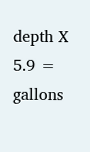depth X 5.9 = gallons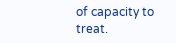of capacity to treat.